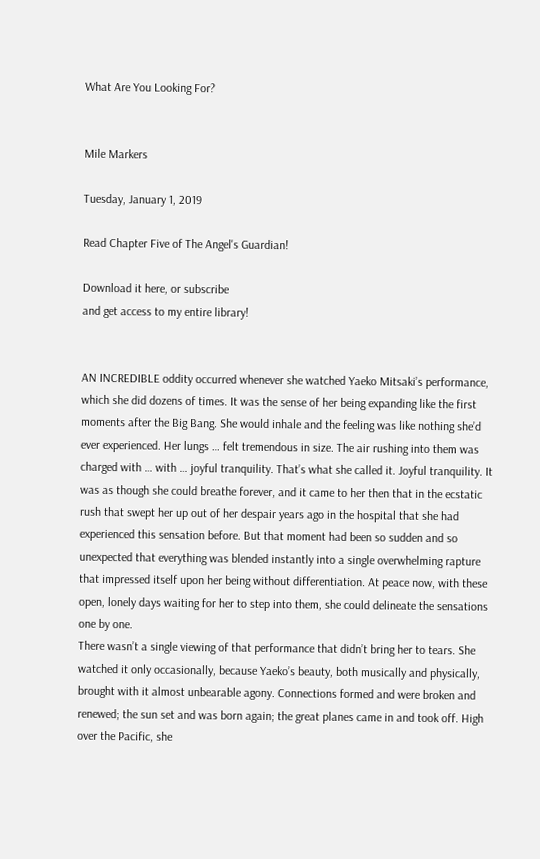What Are You Looking For?


Mile Markers

Tuesday, January 1, 2019

Read Chapter Five of The Angel's Guardian!

Download it here, or subscribe
and get access to my entire library!


AN INCREDIBLE oddity occurred whenever she watched Yaeko Mitsaki’s performance, which she did dozens of times. It was the sense of her being expanding like the first moments after the Big Bang. She would inhale and the feeling was like nothing she’d ever experienced. Her lungs … felt tremendous in size. The air rushing into them was charged with … with … joyful tranquility. That’s what she called it. Joyful tranquility. It was as though she could breathe forever, and it came to her then that in the ecstatic rush that swept her up out of her despair years ago in the hospital that she had experienced this sensation before. But that moment had been so sudden and so unexpected that everything was blended instantly into a single overwhelming rapture that impressed itself upon her being without differentiation. At peace now, with these open, lonely days waiting for her to step into them, she could delineate the sensations one by one.
There wasn’t a single viewing of that performance that didn’t bring her to tears. She watched it only occasionally, because Yaeko’s beauty, both musically and physically, brought with it almost unbearable agony. Connections formed and were broken and renewed; the sun set and was born again; the great planes came in and took off. High over the Pacific, she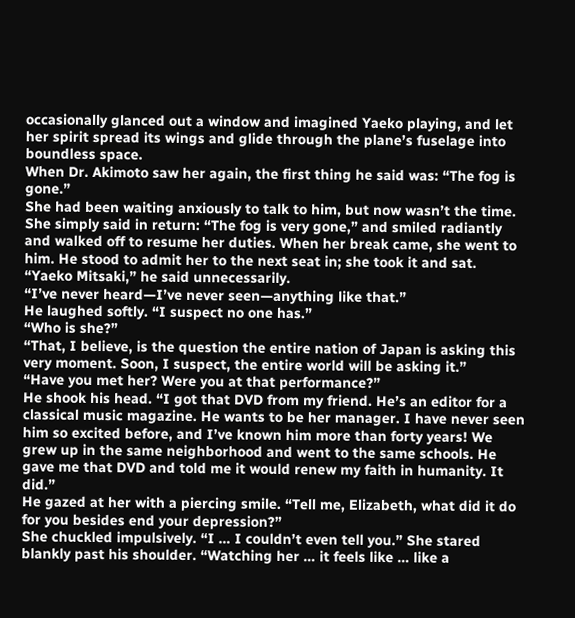occasionally glanced out a window and imagined Yaeko playing, and let her spirit spread its wings and glide through the plane’s fuselage into boundless space.
When Dr. Akimoto saw her again, the first thing he said was: “The fog is gone.”
She had been waiting anxiously to talk to him, but now wasn’t the time. She simply said in return: “The fog is very gone,” and smiled radiantly and walked off to resume her duties. When her break came, she went to him. He stood to admit her to the next seat in; she took it and sat.
“Yaeko Mitsaki,” he said unnecessarily.
“I’ve never heard—I’ve never seen—anything like that.”
He laughed softly. “I suspect no one has.”
“Who is she?”
“That, I believe, is the question the entire nation of Japan is asking this very moment. Soon, I suspect, the entire world will be asking it.”
“Have you met her? Were you at that performance?”
He shook his head. “I got that DVD from my friend. He’s an editor for a classical music magazine. He wants to be her manager. I have never seen him so excited before, and I’ve known him more than forty years! We grew up in the same neighborhood and went to the same schools. He gave me that DVD and told me it would renew my faith in humanity. It did.”
He gazed at her with a piercing smile. “Tell me, Elizabeth, what did it do for you besides end your depression?”
She chuckled impulsively. “I … I couldn’t even tell you.” She stared blankly past his shoulder. “Watching her … it feels like … like a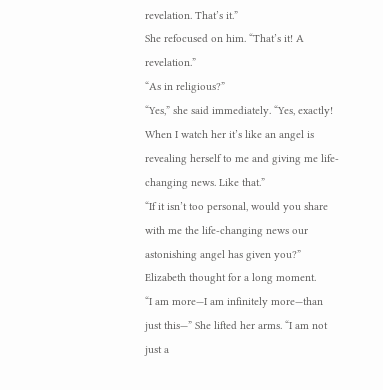revelation. That’s it.”
She refocused on him. “That’s it! A revelation.”
“As in religious?”
“Yes,” she said immediately. “Yes, exactly! When I watch her it’s like an angel is revealing herself to me and giving me life-changing news. Like that.”
“If it isn’t too personal, would you share with me the life-changing news our astonishing angel has given you?”
Elizabeth thought for a long moment.
“I am more—I am infinitely more—than just this—” She lifted her arms. “I am not just a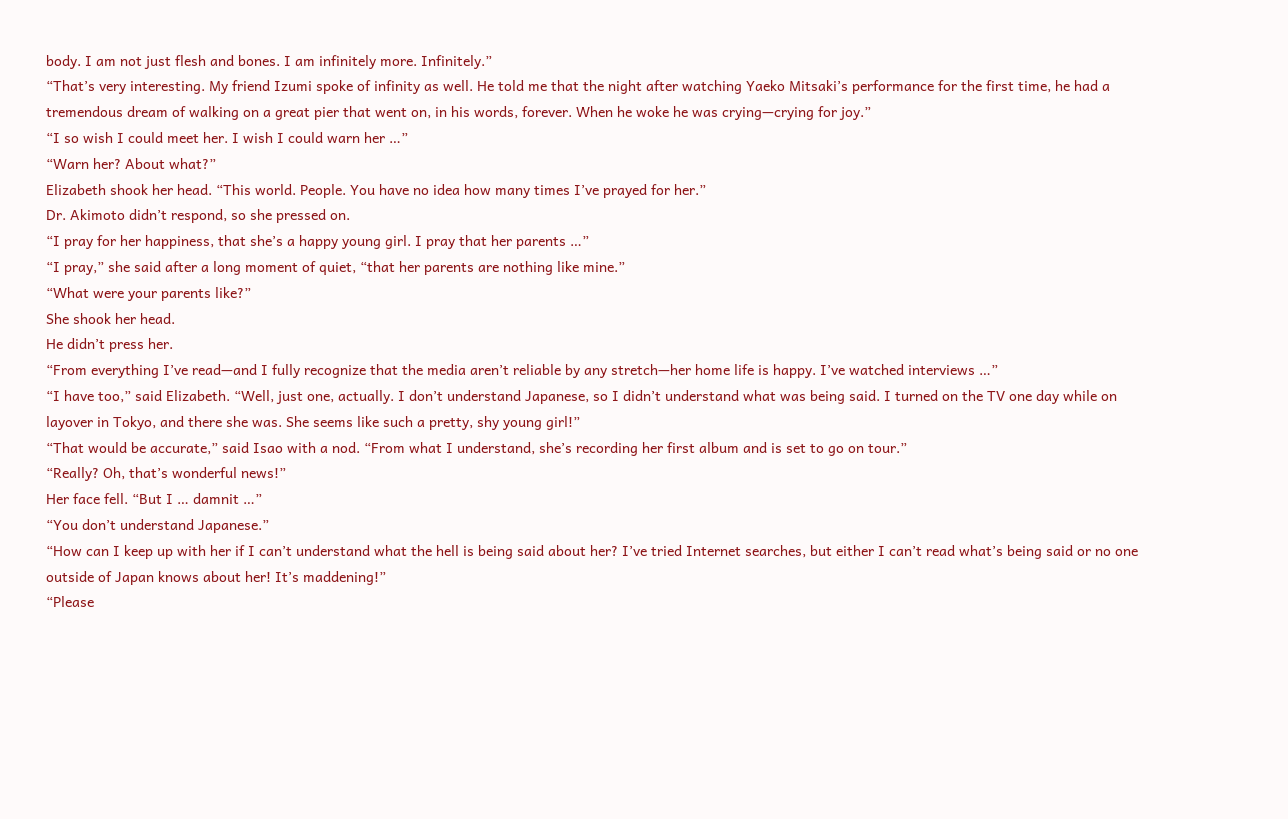body. I am not just flesh and bones. I am infinitely more. Infinitely.”
“That’s very interesting. My friend Izumi spoke of infinity as well. He told me that the night after watching Yaeko Mitsaki’s performance for the first time, he had a tremendous dream of walking on a great pier that went on, in his words, forever. When he woke he was crying—crying for joy.”
“I so wish I could meet her. I wish I could warn her …”
“Warn her? About what?”
Elizabeth shook her head. “This world. People. You have no idea how many times I’ve prayed for her.”
Dr. Akimoto didn’t respond, so she pressed on.
“I pray for her happiness, that she’s a happy young girl. I pray that her parents …”
“I pray,” she said after a long moment of quiet, “that her parents are nothing like mine.”
“What were your parents like?”
She shook her head.
He didn’t press her.
“From everything I’ve read—and I fully recognize that the media aren’t reliable by any stretch—her home life is happy. I’ve watched interviews …”
“I have too,” said Elizabeth. “Well, just one, actually. I don’t understand Japanese, so I didn’t understand what was being said. I turned on the TV one day while on layover in Tokyo, and there she was. She seems like such a pretty, shy young girl!”
“That would be accurate,” said Isao with a nod. “From what I understand, she’s recording her first album and is set to go on tour.”
“Really? Oh, that’s wonderful news!”
Her face fell. “But I … damnit …”
“You don’t understand Japanese.”
“How can I keep up with her if I can’t understand what the hell is being said about her? I’ve tried Internet searches, but either I can’t read what’s being said or no one outside of Japan knows about her! It’s maddening!”
“Please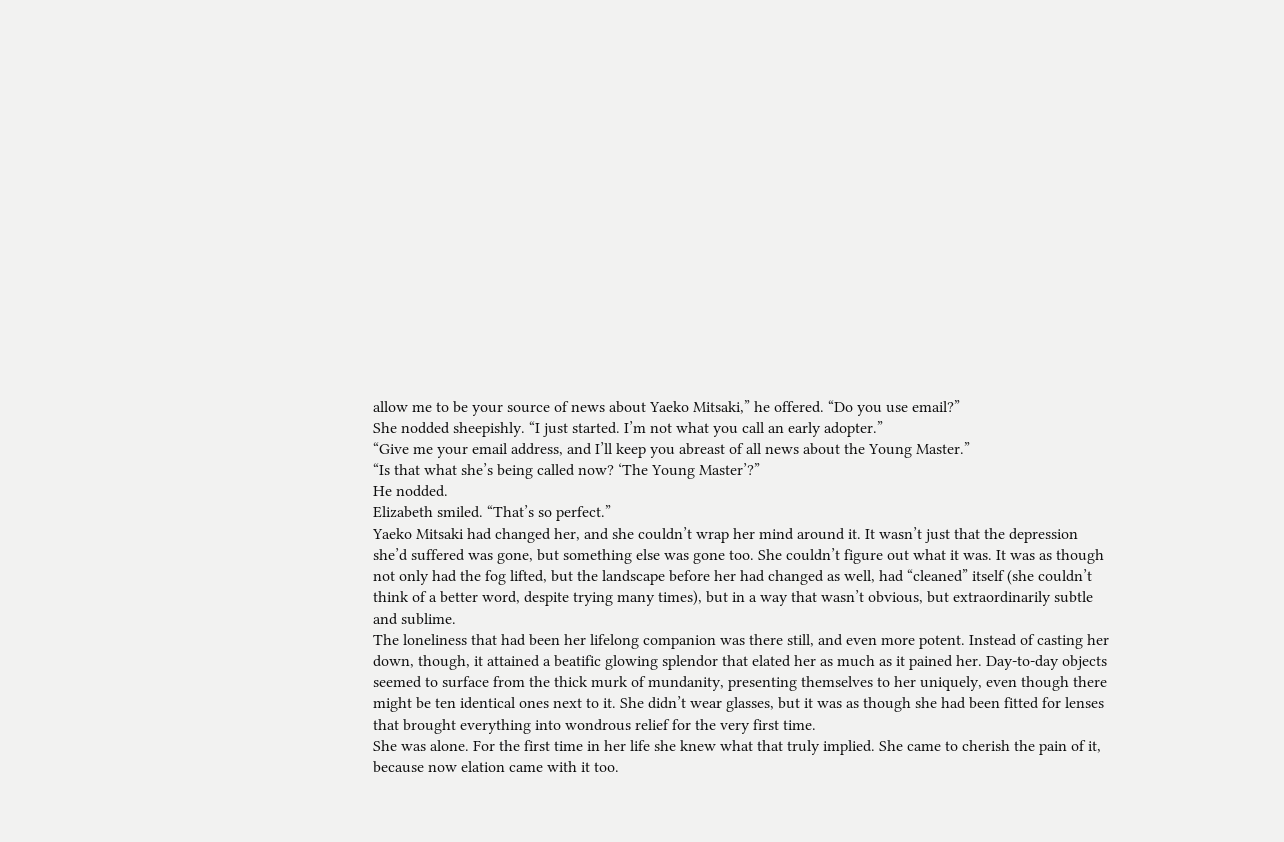allow me to be your source of news about Yaeko Mitsaki,” he offered. “Do you use email?”
She nodded sheepishly. “I just started. I’m not what you call an early adopter.”
“Give me your email address, and I’ll keep you abreast of all news about the Young Master.”
“Is that what she’s being called now? ‘The Young Master’?”
He nodded.
Elizabeth smiled. “That’s so perfect.”
Yaeko Mitsaki had changed her, and she couldn’t wrap her mind around it. It wasn’t just that the depression she’d suffered was gone, but something else was gone too. She couldn’t figure out what it was. It was as though not only had the fog lifted, but the landscape before her had changed as well, had “cleaned” itself (she couldn’t think of a better word, despite trying many times), but in a way that wasn’t obvious, but extraordinarily subtle and sublime.
The loneliness that had been her lifelong companion was there still, and even more potent. Instead of casting her down, though, it attained a beatific glowing splendor that elated her as much as it pained her. Day-to-day objects seemed to surface from the thick murk of mundanity, presenting themselves to her uniquely, even though there might be ten identical ones next to it. She didn’t wear glasses, but it was as though she had been fitted for lenses that brought everything into wondrous relief for the very first time.
She was alone. For the first time in her life she knew what that truly implied. She came to cherish the pain of it, because now elation came with it too.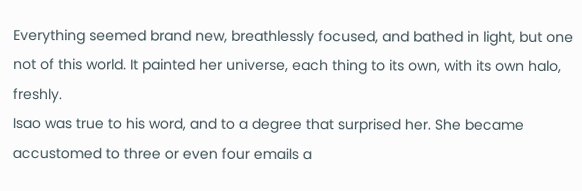Everything seemed brand new, breathlessly focused, and bathed in light, but one not of this world. It painted her universe, each thing to its own, with its own halo, freshly.
Isao was true to his word, and to a degree that surprised her. She became accustomed to three or even four emails a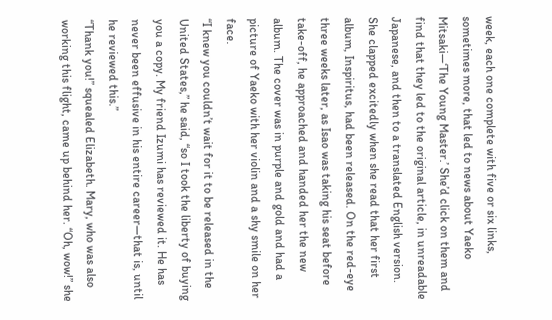week, each one complete with five or six links, sometimes more, that led to news about Yaeko Mitsaki—‘The Young Master.’ She’d click on them and find that they led to the original article, in unreadable Japanese, and then to a translated English version. She clapped excitedly when she read that her first album, Inspiritus, had been released. On the red-eye three weeks later, as Isao was taking his seat before take-off, he approached and handed her the new album. The cover was in purple and gold and had a picture of Yaeko with her violin and a shy smile on her face.
“I knew you couldn’t wait for it to be released in the United States,” he said, “so I took the liberty of buying you a copy. My friend Izumi has reviewed it. He has never been effusive in his entire career—that is, until he reviewed this.”
“Thank you!” squealed Elizabeth. Mary, who was also working this flight, came up behind her. “Oh, wow!” she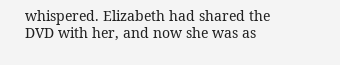whispered. Elizabeth had shared the DVD with her, and now she was as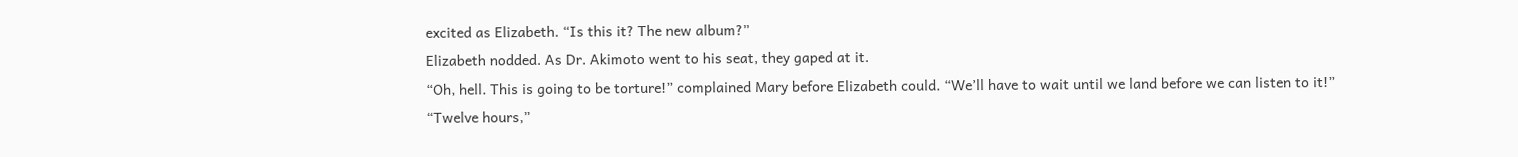excited as Elizabeth. “Is this it? The new album?”
Elizabeth nodded. As Dr. Akimoto went to his seat, they gaped at it.
“Oh, hell. This is going to be torture!” complained Mary before Elizabeth could. “We’ll have to wait until we land before we can listen to it!”
“Twelve hours,”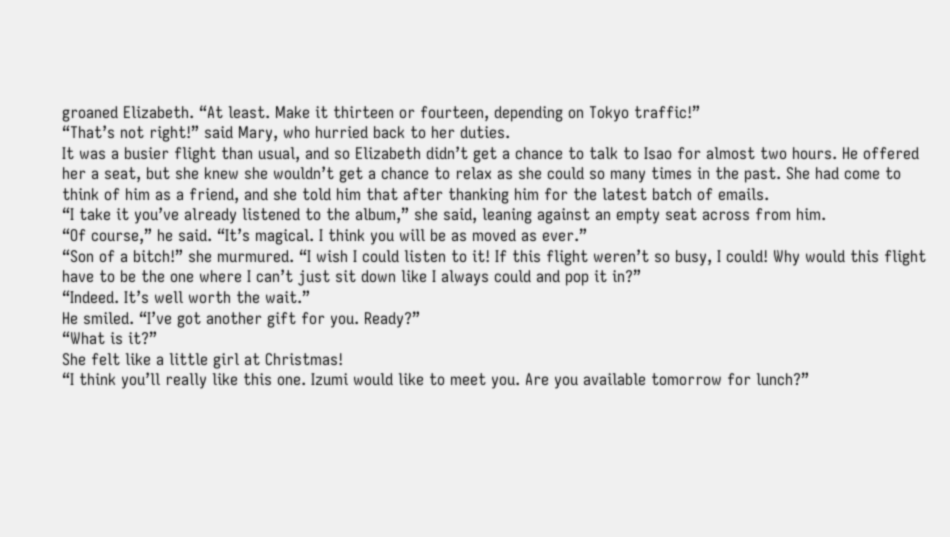groaned Elizabeth. “At least. Make it thirteen or fourteen, depending on Tokyo traffic!”
“That’s not right!” said Mary, who hurried back to her duties.
It was a busier flight than usual, and so Elizabeth didn’t get a chance to talk to Isao for almost two hours. He offered her a seat, but she knew she wouldn’t get a chance to relax as she could so many times in the past. She had come to think of him as a friend, and she told him that after thanking him for the latest batch of emails.
“I take it you’ve already listened to the album,” she said, leaning against an empty seat across from him.
“Of course,” he said. “It’s magical. I think you will be as moved as ever.”
“Son of a bitch!” she murmured. “I wish I could listen to it! If this flight weren’t so busy, I could! Why would this flight have to be the one where I can’t just sit down like I always could and pop it in?”
“Indeed. It’s well worth the wait.”
He smiled. “I’ve got another gift for you. Ready?”
“What is it?”
She felt like a little girl at Christmas!
“I think you’ll really like this one. Izumi would like to meet you. Are you available tomorrow for lunch?”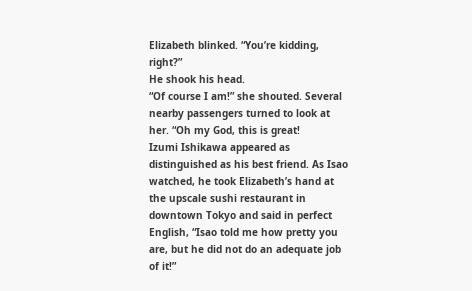Elizabeth blinked. “You’re kidding, right?”
He shook his head.
“Of course I am!” she shouted. Several nearby passengers turned to look at her. “Oh my God, this is great!
Izumi Ishikawa appeared as distinguished as his best friend. As Isao watched, he took Elizabeth’s hand at the upscale sushi restaurant in downtown Tokyo and said in perfect English, “Isao told me how pretty you are, but he did not do an adequate job of it!”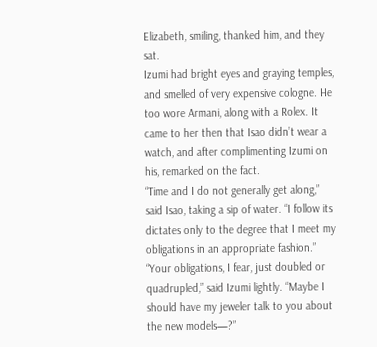Elizabeth, smiling, thanked him, and they sat.
Izumi had bright eyes and graying temples, and smelled of very expensive cologne. He too wore Armani, along with a Rolex. It came to her then that Isao didn’t wear a watch, and after complimenting Izumi on his, remarked on the fact.
“Time and I do not generally get along,” said Isao, taking a sip of water. “I follow its dictates only to the degree that I meet my obligations in an appropriate fashion.”
“Your obligations, I fear, just doubled or quadrupled,” said Izumi lightly. “Maybe I should have my jeweler talk to you about the new models—?”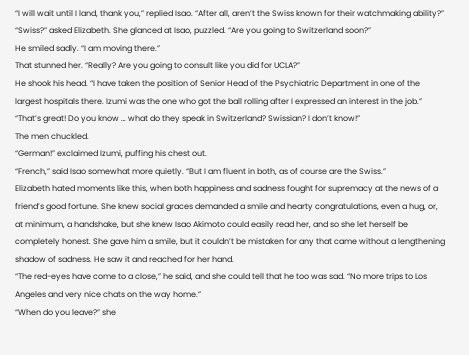“I will wait until I land, thank you,” replied Isao. “After all, aren’t the Swiss known for their watchmaking ability?”
“Swiss?” asked Elizabeth. She glanced at Isao, puzzled. “Are you going to Switzerland soon?”
He smiled sadly. “I am moving there.”
That stunned her. “Really? Are you going to consult like you did for UCLA?”
He shook his head. “I have taken the position of Senior Head of the Psychiatric Department in one of the largest hospitals there. Izumi was the one who got the ball rolling after I expressed an interest in the job.”
“That’s great! Do you know … what do they speak in Switzerland? Swissian? I don’t know!”
The men chuckled.
“German!” exclaimed Izumi, puffing his chest out.
“French,” said Isao somewhat more quietly. “But I am fluent in both, as of course are the Swiss.”
Elizabeth hated moments like this, when both happiness and sadness fought for supremacy at the news of a friend’s good fortune. She knew social graces demanded a smile and hearty congratulations, even a hug, or, at minimum, a handshake, but she knew Isao Akimoto could easily read her, and so she let herself be completely honest. She gave him a smile, but it couldn’t be mistaken for any that came without a lengthening shadow of sadness. He saw it and reached for her hand.
“The red-eyes have come to a close,” he said, and she could tell that he too was sad. “No more trips to Los Angeles and very nice chats on the way home.”
“When do you leave?” she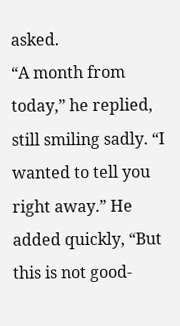asked.
“A month from today,” he replied, still smiling sadly. “I wanted to tell you right away.” He added quickly, “But this is not good-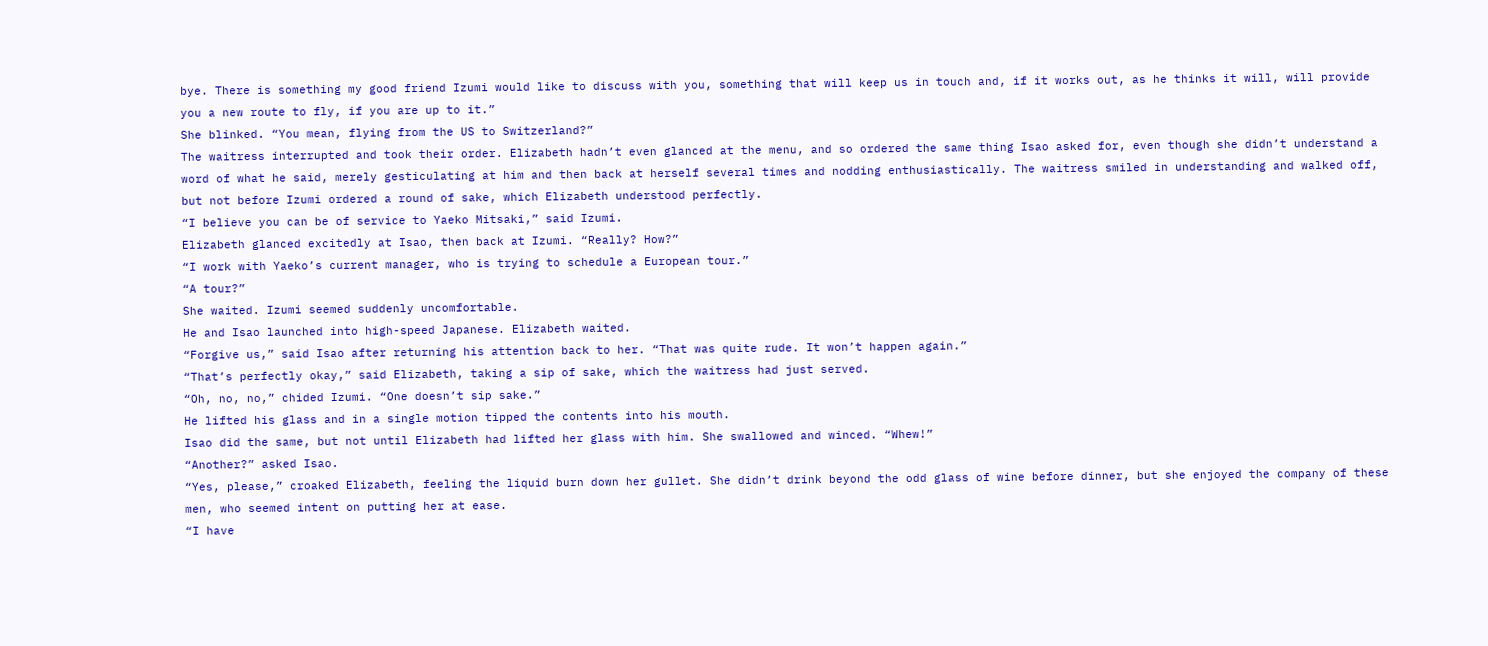bye. There is something my good friend Izumi would like to discuss with you, something that will keep us in touch and, if it works out, as he thinks it will, will provide you a new route to fly, if you are up to it.”
She blinked. “You mean, flying from the US to Switzerland?”
The waitress interrupted and took their order. Elizabeth hadn’t even glanced at the menu, and so ordered the same thing Isao asked for, even though she didn’t understand a word of what he said, merely gesticulating at him and then back at herself several times and nodding enthusiastically. The waitress smiled in understanding and walked off, but not before Izumi ordered a round of sake, which Elizabeth understood perfectly.
“I believe you can be of service to Yaeko Mitsaki,” said Izumi.
Elizabeth glanced excitedly at Isao, then back at Izumi. “Really? How?”
“I work with Yaeko’s current manager, who is trying to schedule a European tour.”
“A tour?”
She waited. Izumi seemed suddenly uncomfortable.
He and Isao launched into high-speed Japanese. Elizabeth waited.
“Forgive us,” said Isao after returning his attention back to her. “That was quite rude. It won’t happen again.”
“That’s perfectly okay,” said Elizabeth, taking a sip of sake, which the waitress had just served.
“Oh, no, no,” chided Izumi. “One doesn’t sip sake.”
He lifted his glass and in a single motion tipped the contents into his mouth.
Isao did the same, but not until Elizabeth had lifted her glass with him. She swallowed and winced. “Whew!”
“Another?” asked Isao.
“Yes, please,” croaked Elizabeth, feeling the liquid burn down her gullet. She didn’t drink beyond the odd glass of wine before dinner, but she enjoyed the company of these men, who seemed intent on putting her at ease.
“I have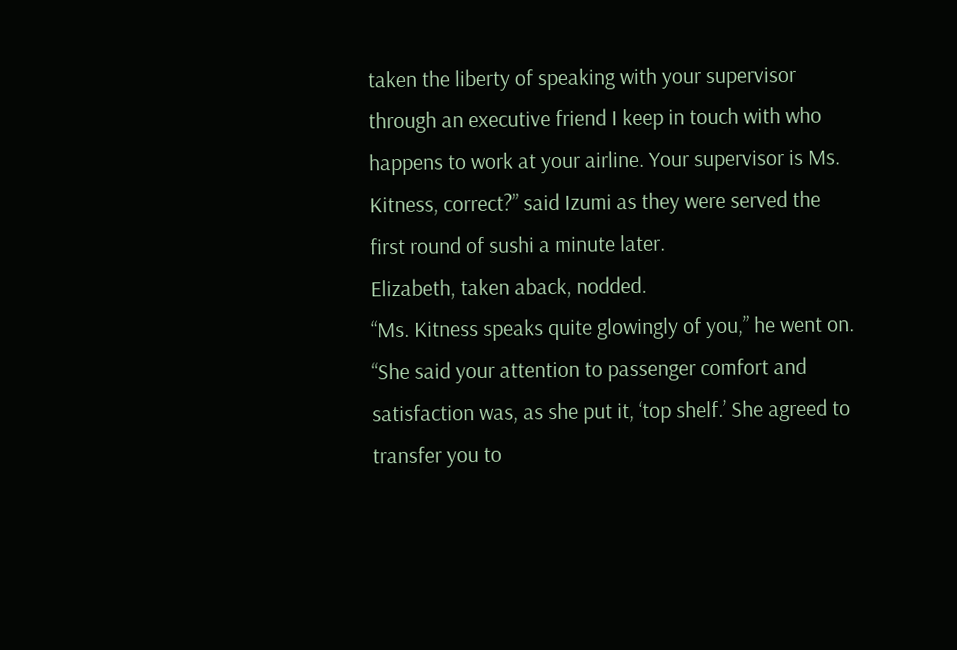taken the liberty of speaking with your supervisor through an executive friend I keep in touch with who happens to work at your airline. Your supervisor is Ms. Kitness, correct?” said Izumi as they were served the first round of sushi a minute later.
Elizabeth, taken aback, nodded.
“Ms. Kitness speaks quite glowingly of you,” he went on. “She said your attention to passenger comfort and satisfaction was, as she put it, ‘top shelf.’ She agreed to transfer you to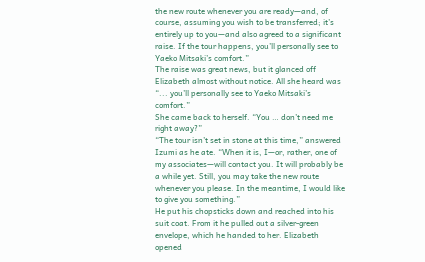the new route whenever you are ready—and, of course, assuming you wish to be transferred; it’s entirely up to you—and also agreed to a significant raise. If the tour happens, you’ll personally see to Yaeko Mitsaki’s comfort.”
The raise was great news, but it glanced off Elizabeth almost without notice. All she heard was “... you’ll personally see to Yaeko Mitsaki’s comfort.”
She came back to herself. “You … don’t need me right away?”
“The tour isn’t set in stone at this time,” answered Izumi as he ate. “When it is, I—or, rather, one of my associates—will contact you. It will probably be a while yet. Still, you may take the new route whenever you please. In the meantime, I would like to give you something.”
He put his chopsticks down and reached into his suit coat. From it he pulled out a silver-green envelope, which he handed to her. Elizabeth opened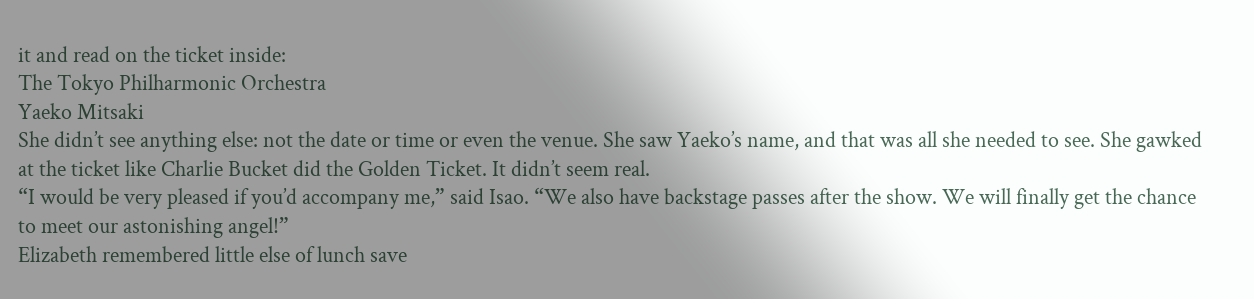it and read on the ticket inside:
The Tokyo Philharmonic Orchestra
Yaeko Mitsaki
She didn’t see anything else: not the date or time or even the venue. She saw Yaeko’s name, and that was all she needed to see. She gawked at the ticket like Charlie Bucket did the Golden Ticket. It didn’t seem real.
“I would be very pleased if you’d accompany me,” said Isao. “We also have backstage passes after the show. We will finally get the chance to meet our astonishing angel!”
Elizabeth remembered little else of lunch save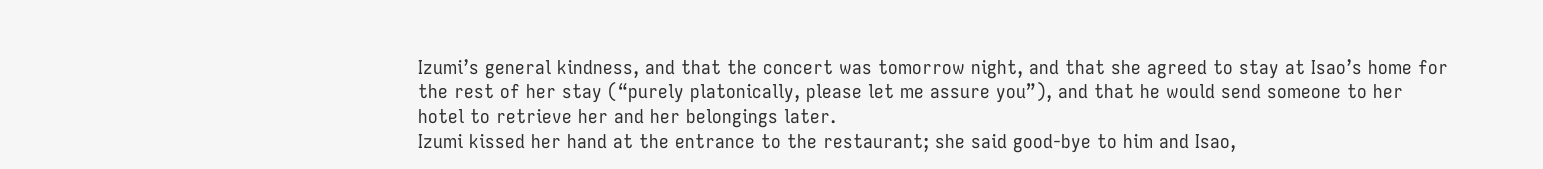Izumi’s general kindness, and that the concert was tomorrow night, and that she agreed to stay at Isao’s home for the rest of her stay (“purely platonically, please let me assure you”), and that he would send someone to her hotel to retrieve her and her belongings later.
Izumi kissed her hand at the entrance to the restaurant; she said good-bye to him and Isao,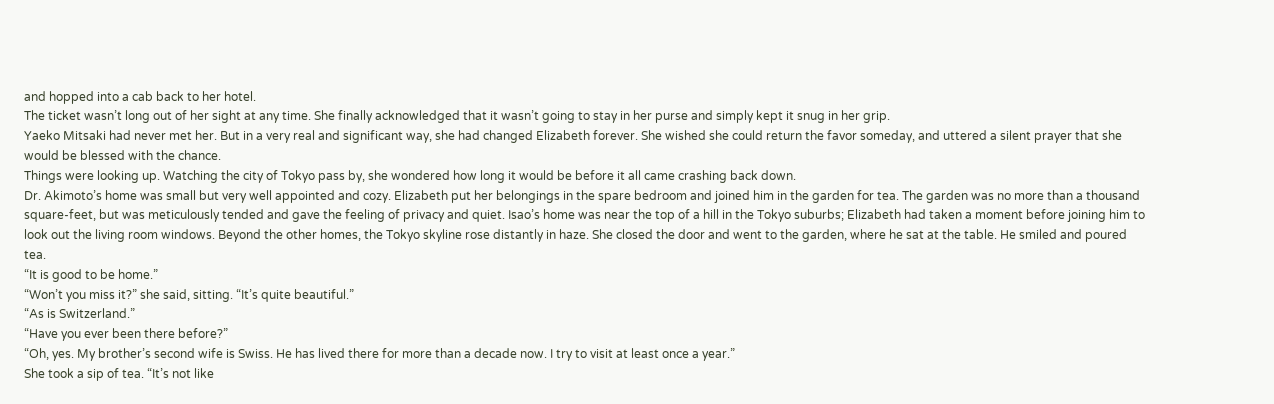and hopped into a cab back to her hotel.
The ticket wasn’t long out of her sight at any time. She finally acknowledged that it wasn’t going to stay in her purse and simply kept it snug in her grip.
Yaeko Mitsaki had never met her. But in a very real and significant way, she had changed Elizabeth forever. She wished she could return the favor someday, and uttered a silent prayer that she would be blessed with the chance.
Things were looking up. Watching the city of Tokyo pass by, she wondered how long it would be before it all came crashing back down.
Dr. Akimoto’s home was small but very well appointed and cozy. Elizabeth put her belongings in the spare bedroom and joined him in the garden for tea. The garden was no more than a thousand square-feet, but was meticulously tended and gave the feeling of privacy and quiet. Isao’s home was near the top of a hill in the Tokyo suburbs; Elizabeth had taken a moment before joining him to look out the living room windows. Beyond the other homes, the Tokyo skyline rose distantly in haze. She closed the door and went to the garden, where he sat at the table. He smiled and poured tea.
“It is good to be home.”
“Won’t you miss it?” she said, sitting. “It’s quite beautiful.”
“As is Switzerland.”
“Have you ever been there before?”
“Oh, yes. My brother’s second wife is Swiss. He has lived there for more than a decade now. I try to visit at least once a year.”
She took a sip of tea. “It’s not like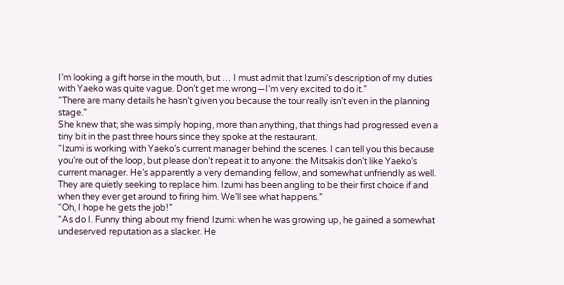I’m looking a gift horse in the mouth, but … I must admit that Izumi’s description of my duties with Yaeko was quite vague. Don’t get me wrong—I’m very excited to do it.”
“There are many details he hasn’t given you because the tour really isn’t even in the planning stage.”
She knew that; she was simply hoping, more than anything, that things had progressed even a tiny bit in the past three hours since they spoke at the restaurant.
“Izumi is working with Yaeko’s current manager behind the scenes. I can tell you this because you’re out of the loop, but please don’t repeat it to anyone: the Mitsakis don’t like Yaeko’s current manager. He’s apparently a very demanding fellow, and somewhat unfriendly as well. They are quietly seeking to replace him. Izumi has been angling to be their first choice if and when they ever get around to firing him. We’ll see what happens.”
“Oh, I hope he gets the job!”
“As do I. Funny thing about my friend Izumi: when he was growing up, he gained a somewhat undeserved reputation as a slacker. He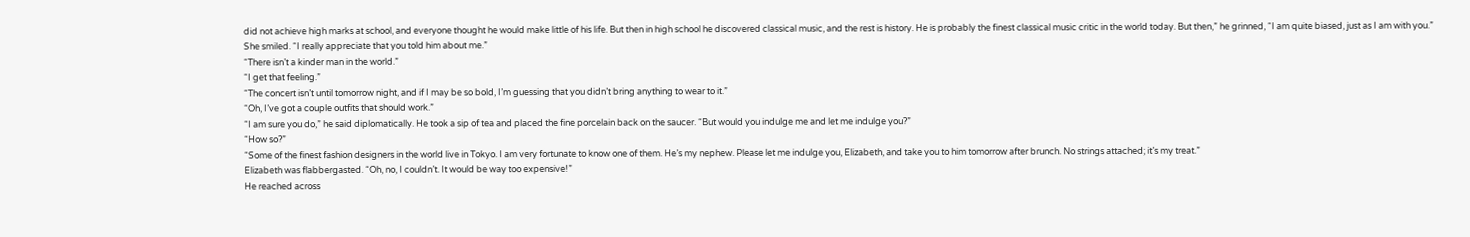did not achieve high marks at school, and everyone thought he would make little of his life. But then in high school he discovered classical music, and the rest is history. He is probably the finest classical music critic in the world today. But then,” he grinned, “I am quite biased, just as I am with you.”
She smiled. “I really appreciate that you told him about me.”
“There isn’t a kinder man in the world.”
“I get that feeling.”
“The concert isn’t until tomorrow night, and if I may be so bold, I’m guessing that you didn’t bring anything to wear to it.”
“Oh, I’ve got a couple outfits that should work.”
“I am sure you do,” he said diplomatically. He took a sip of tea and placed the fine porcelain back on the saucer. “But would you indulge me and let me indulge you?”
“How so?”
“Some of the finest fashion designers in the world live in Tokyo. I am very fortunate to know one of them. He’s my nephew. Please let me indulge you, Elizabeth, and take you to him tomorrow after brunch. No strings attached; it’s my treat.”
Elizabeth was flabbergasted. “Oh, no, I couldn’t. It would be way too expensive!”
He reached across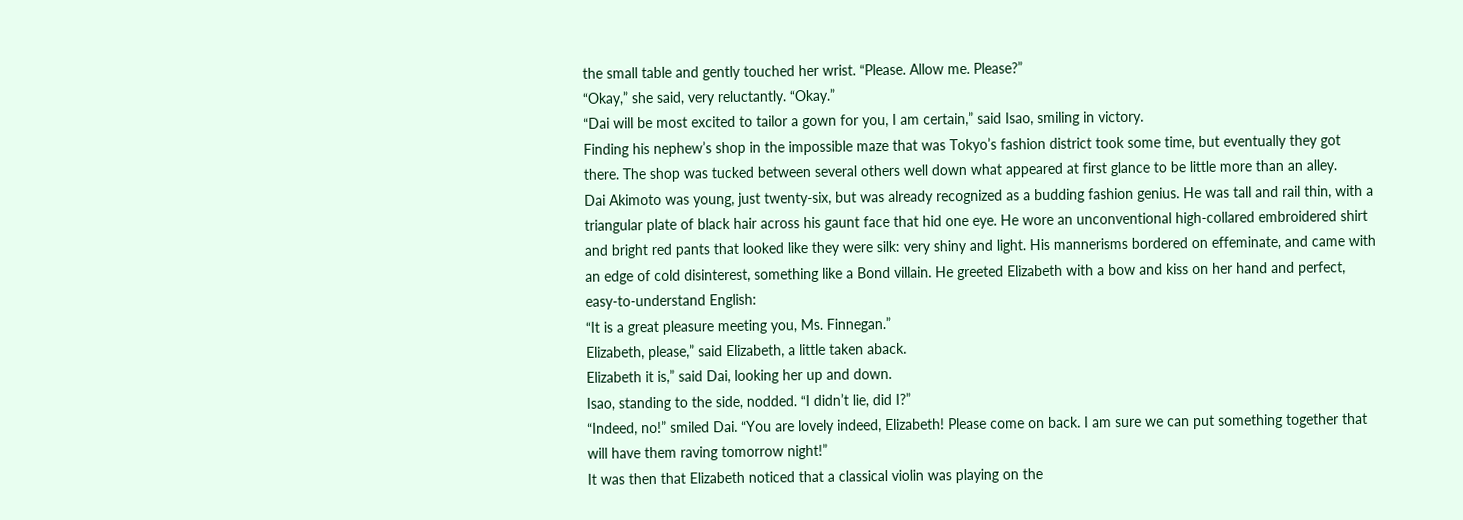the small table and gently touched her wrist. “Please. Allow me. Please?”
“Okay,” she said, very reluctantly. “Okay.”
“Dai will be most excited to tailor a gown for you, I am certain,” said Isao, smiling in victory.
Finding his nephew’s shop in the impossible maze that was Tokyo’s fashion district took some time, but eventually they got there. The shop was tucked between several others well down what appeared at first glance to be little more than an alley.
Dai Akimoto was young, just twenty-six, but was already recognized as a budding fashion genius. He was tall and rail thin, with a triangular plate of black hair across his gaunt face that hid one eye. He wore an unconventional high-collared embroidered shirt and bright red pants that looked like they were silk: very shiny and light. His mannerisms bordered on effeminate, and came with an edge of cold disinterest, something like a Bond villain. He greeted Elizabeth with a bow and kiss on her hand and perfect, easy-to-understand English:
“It is a great pleasure meeting you, Ms. Finnegan.”
Elizabeth, please,” said Elizabeth, a little taken aback.
Elizabeth it is,” said Dai, looking her up and down.
Isao, standing to the side, nodded. “I didn’t lie, did I?”
“Indeed, no!” smiled Dai. “You are lovely indeed, Elizabeth! Please come on back. I am sure we can put something together that will have them raving tomorrow night!”
It was then that Elizabeth noticed that a classical violin was playing on the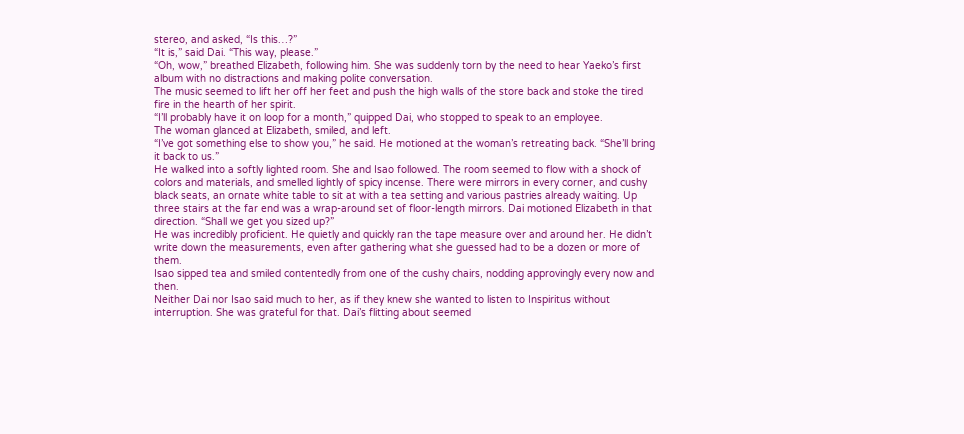stereo, and asked, “Is this…?”
“It is,” said Dai. “This way, please.”
“Oh, wow,” breathed Elizabeth, following him. She was suddenly torn by the need to hear Yaeko’s first album with no distractions and making polite conversation.
The music seemed to lift her off her feet and push the high walls of the store back and stoke the tired fire in the hearth of her spirit.
“I’ll probably have it on loop for a month,” quipped Dai, who stopped to speak to an employee.
The woman glanced at Elizabeth, smiled, and left.
“I’ve got something else to show you,” he said. He motioned at the woman’s retreating back. “She’ll bring it back to us.”
He walked into a softly lighted room. She and Isao followed. The room seemed to flow with a shock of colors and materials, and smelled lightly of spicy incense. There were mirrors in every corner, and cushy black seats, an ornate white table to sit at with a tea setting and various pastries already waiting. Up three stairs at the far end was a wrap-around set of floor-length mirrors. Dai motioned Elizabeth in that direction. “Shall we get you sized up?”
He was incredibly proficient. He quietly and quickly ran the tape measure over and around her. He didn’t write down the measurements, even after gathering what she guessed had to be a dozen or more of them.
Isao sipped tea and smiled contentedly from one of the cushy chairs, nodding approvingly every now and then.
Neither Dai nor Isao said much to her, as if they knew she wanted to listen to Inspiritus without interruption. She was grateful for that. Dai’s flitting about seemed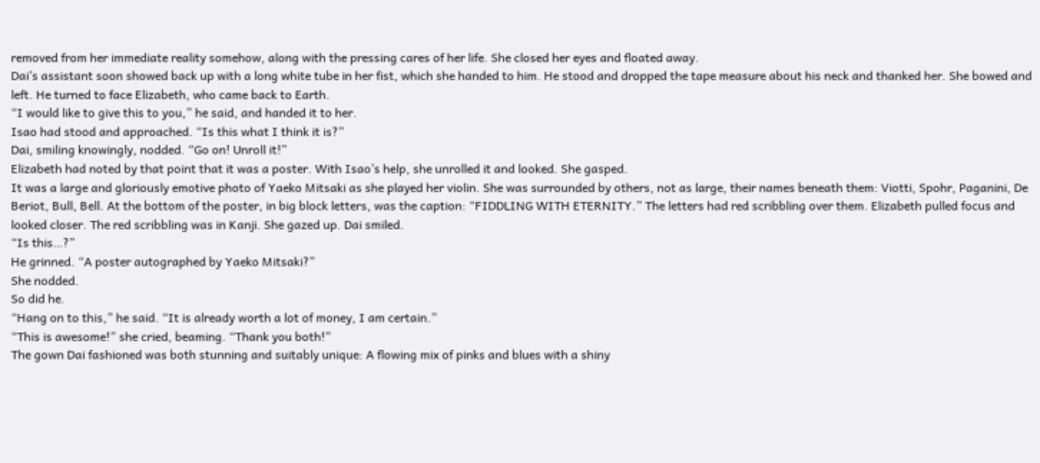removed from her immediate reality somehow, along with the pressing cares of her life. She closed her eyes and floated away.
Dai’s assistant soon showed back up with a long white tube in her fist, which she handed to him. He stood and dropped the tape measure about his neck and thanked her. She bowed and left. He turned to face Elizabeth, who came back to Earth.
“I would like to give this to you,” he said, and handed it to her.
Isao had stood and approached. “Is this what I think it is?”
Dai, smiling knowingly, nodded. “Go on! Unroll it!”
Elizabeth had noted by that point that it was a poster. With Isao’s help, she unrolled it and looked. She gasped.
It was a large and gloriously emotive photo of Yaeko Mitsaki as she played her violin. She was surrounded by others, not as large, their names beneath them: Viotti, Spohr, Paganini, De Beriot, Bull, Bell. At the bottom of the poster, in big block letters, was the caption: “FIDDLING WITH ETERNITY.” The letters had red scribbling over them. Elizabeth pulled focus and looked closer. The red scribbling was in Kanji. She gazed up. Dai smiled.
“Is this…?”
He grinned. “A poster autographed by Yaeko Mitsaki?”
She nodded.
So did he.
“Hang on to this,” he said. “It is already worth a lot of money, I am certain.”
“This is awesome!” she cried, beaming. “Thank you both!”
The gown Dai fashioned was both stunning and suitably unique: A flowing mix of pinks and blues with a shiny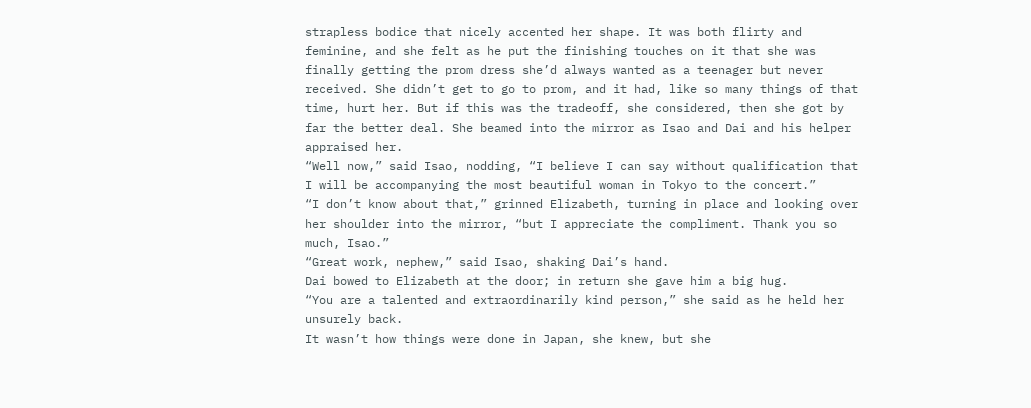strapless bodice that nicely accented her shape. It was both flirty and feminine, and she felt as he put the finishing touches on it that she was finally getting the prom dress she’d always wanted as a teenager but never received. She didn’t get to go to prom, and it had, like so many things of that time, hurt her. But if this was the tradeoff, she considered, then she got by far the better deal. She beamed into the mirror as Isao and Dai and his helper appraised her.
“Well now,” said Isao, nodding, “I believe I can say without qualification that I will be accompanying the most beautiful woman in Tokyo to the concert.”
“I don’t know about that,” grinned Elizabeth, turning in place and looking over her shoulder into the mirror, “but I appreciate the compliment. Thank you so much, Isao.”
“Great work, nephew,” said Isao, shaking Dai’s hand.
Dai bowed to Elizabeth at the door; in return she gave him a big hug.
“You are a talented and extraordinarily kind person,” she said as he held her unsurely back.
It wasn’t how things were done in Japan, she knew, but she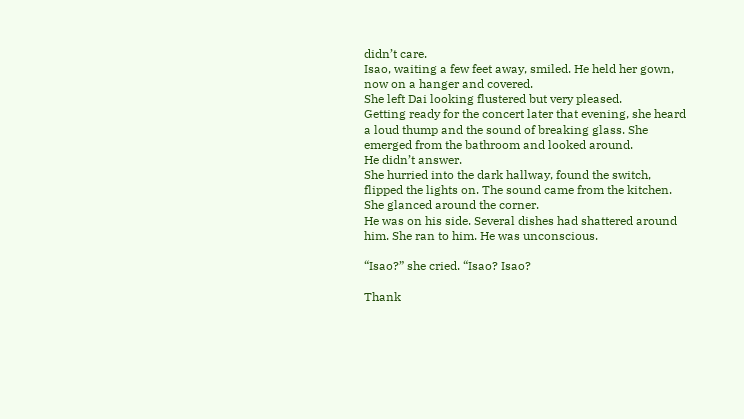didn’t care.
Isao, waiting a few feet away, smiled. He held her gown, now on a hanger and covered.
She left Dai looking flustered but very pleased.
Getting ready for the concert later that evening, she heard a loud thump and the sound of breaking glass. She emerged from the bathroom and looked around.
He didn’t answer.
She hurried into the dark hallway, found the switch, flipped the lights on. The sound came from the kitchen. She glanced around the corner.
He was on his side. Several dishes had shattered around him. She ran to him. He was unconscious.

“Isao?” she cried. “Isao? Isao?

Thank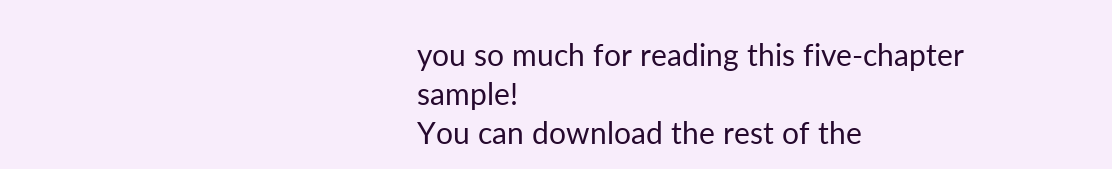you so much for reading this five-chapter sample!
You can download the rest of the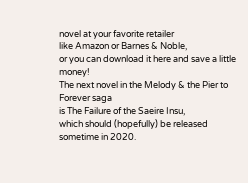novel at your favorite retailer
like Amazon or Barnes & Noble,
or you can download it here and save a little money!
The next novel in the Melody & the Pier to Forever saga
is The Failure of the Saeire Insu,
which should (hopefully) be released sometime in 2020.